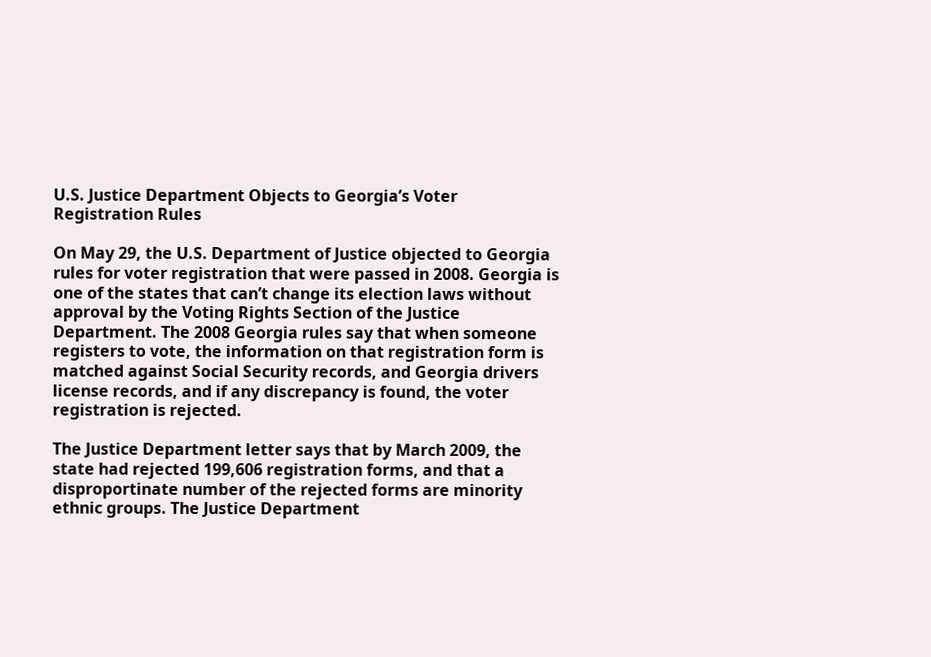U.S. Justice Department Objects to Georgia’s Voter Registration Rules

On May 29, the U.S. Department of Justice objected to Georgia rules for voter registration that were passed in 2008. Georgia is one of the states that can’t change its election laws without approval by the Voting Rights Section of the Justice Department. The 2008 Georgia rules say that when someone registers to vote, the information on that registration form is matched against Social Security records, and Georgia drivers license records, and if any discrepancy is found, the voter registration is rejected.

The Justice Department letter says that by March 2009, the state had rejected 199,606 registration forms, and that a disproportinate number of the rejected forms are minority ethnic groups. The Justice Department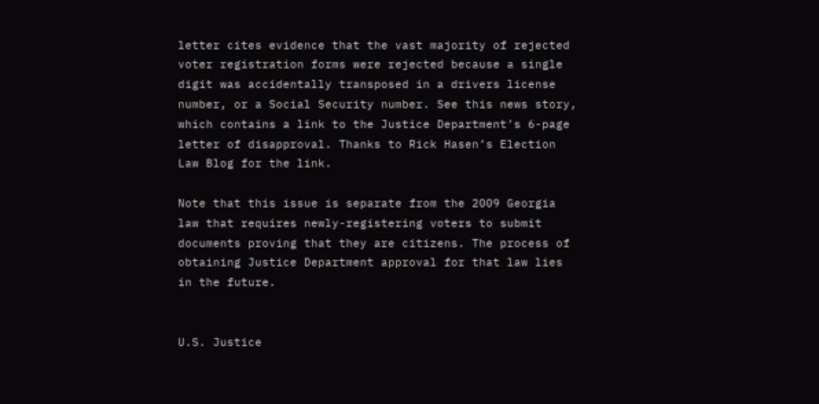letter cites evidence that the vast majority of rejected voter registration forms were rejected because a single digit was accidentally transposed in a drivers license number, or a Social Security number. See this news story, which contains a link to the Justice Department’s 6-page letter of disapproval. Thanks to Rick Hasen’s Election Law Blog for the link.

Note that this issue is separate from the 2009 Georgia law that requires newly-registering voters to submit documents proving that they are citizens. The process of obtaining Justice Department approval for that law lies in the future.


U.S. Justice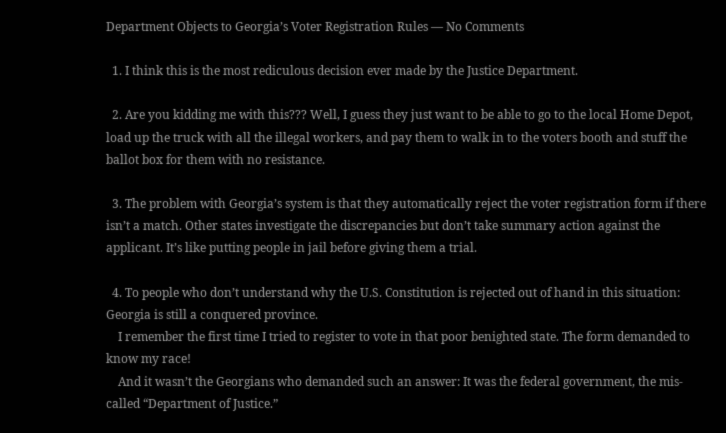Department Objects to Georgia’s Voter Registration Rules — No Comments

  1. I think this is the most rediculous decision ever made by the Justice Department.

  2. Are you kidding me with this??? Well, I guess they just want to be able to go to the local Home Depot, load up the truck with all the illegal workers, and pay them to walk in to the voters booth and stuff the ballot box for them with no resistance.

  3. The problem with Georgia’s system is that they automatically reject the voter registration form if there isn’t a match. Other states investigate the discrepancies but don’t take summary action against the applicant. It’s like putting people in jail before giving them a trial.

  4. To people who don’t understand why the U.S. Constitution is rejected out of hand in this situation: Georgia is still a conquered province.
    I remember the first time I tried to register to vote in that poor benighted state. The form demanded to know my race!
    And it wasn’t the Georgians who demanded such an answer: It was the federal government, the mis-called “Department of Justice.”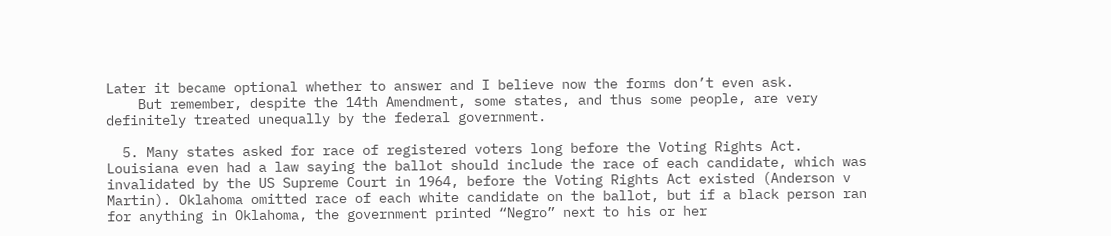Later it became optional whether to answer and I believe now the forms don’t even ask.
    But remember, despite the 14th Amendment, some states, and thus some people, are very definitely treated unequally by the federal government.

  5. Many states asked for race of registered voters long before the Voting Rights Act. Louisiana even had a law saying the ballot should include the race of each candidate, which was invalidated by the US Supreme Court in 1964, before the Voting Rights Act existed (Anderson v Martin). Oklahoma omitted race of each white candidate on the ballot, but if a black person ran for anything in Oklahoma, the government printed “Negro” next to his or her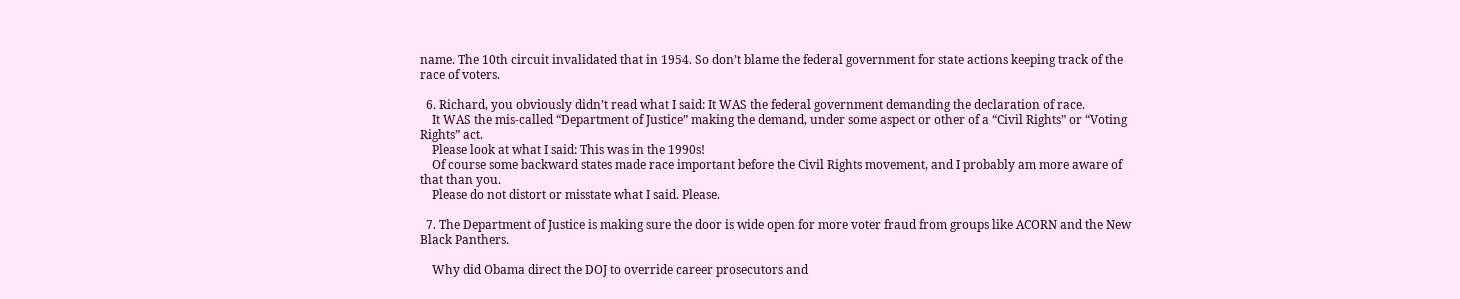name. The 10th circuit invalidated that in 1954. So don’t blame the federal government for state actions keeping track of the race of voters.

  6. Richard, you obviously didn’t read what I said: It WAS the federal government demanding the declaration of race.
    It WAS the mis-called “Department of Justice” making the demand, under some aspect or other of a “Civil Rights” or “Voting Rights” act.
    Please look at what I said: This was in the 1990s!
    Of course some backward states made race important before the Civil Rights movement, and I probably am more aware of that than you.
    Please do not distort or misstate what I said. Please.

  7. The Department of Justice is making sure the door is wide open for more voter fraud from groups like ACORN and the New Black Panthers.

    Why did Obama direct the DOJ to override career prosecutors and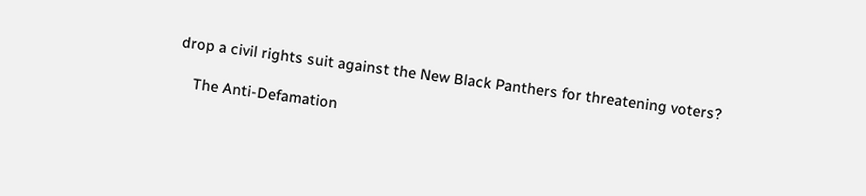drop a civil rights suit against the New Black Panthers for threatening voters?

    The Anti-Defamation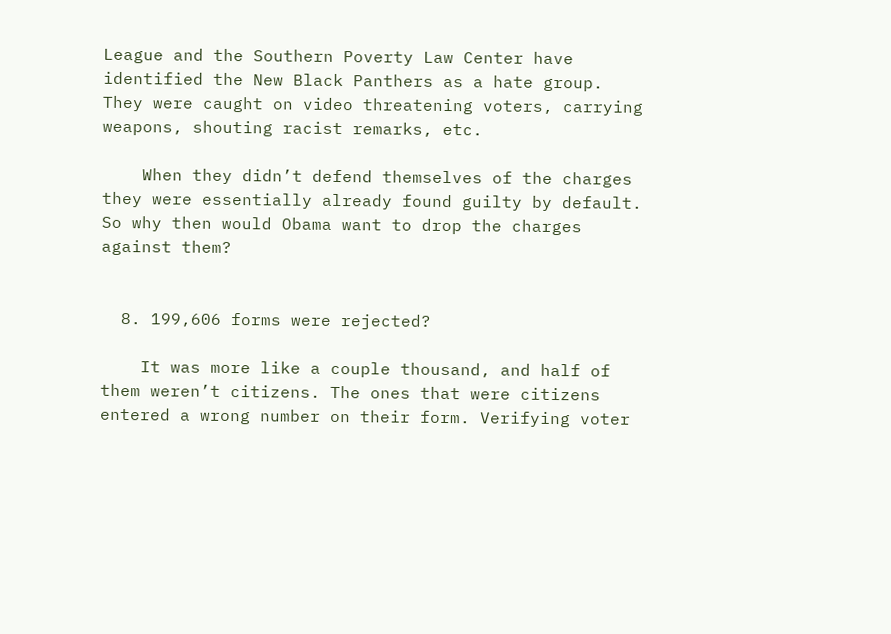League and the Southern Poverty Law Center have identified the New Black Panthers as a hate group. They were caught on video threatening voters, carrying weapons, shouting racist remarks, etc.

    When they didn’t defend themselves of the charges they were essentially already found guilty by default. So why then would Obama want to drop the charges against them?


  8. 199,606 forms were rejected?

    It was more like a couple thousand, and half of them weren’t citizens. The ones that were citizens entered a wrong number on their form. Verifying voter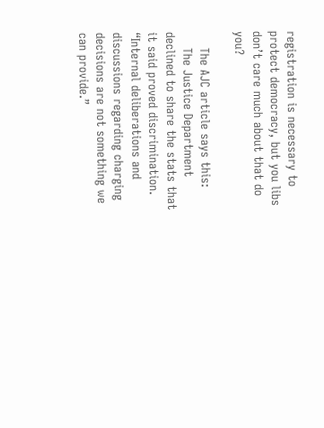registration is necessary to protect democracy, but you libs don’t care much about that do you?

    The AJC article says this:
    The Justice Department declined to share the stats that it said proved discrimination. “Internal deliberations and discussions regarding charging decisions are not something we can provide.”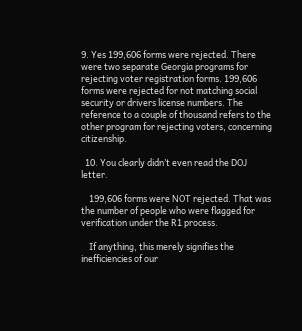9. Yes 199,606 forms were rejected. There were two separate Georgia programs for rejecting voter registration forms. 199,606 forms were rejected for not matching social security or drivers license numbers. The reference to a couple of thousand refers to the other program for rejecting voters, concerning citizenship.

  10. You clearly didn’t even read the DOJ letter.

    199,606 forms were NOT rejected. That was the number of people who were flagged for verification under the R1 process.

    If anything, this merely signifies the inefficiencies of our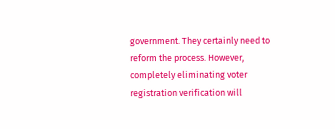government. They certainly need to reform the process. However, completely eliminating voter registration verification will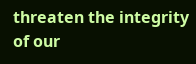threaten the integrity of our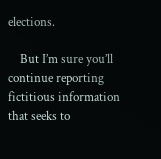elections.

    But I’m sure you’ll continue reporting fictitious information that seeks to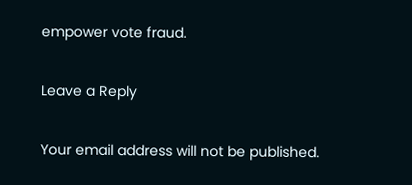empower vote fraud.

Leave a Reply

Your email address will not be published.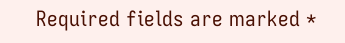Required fields are marked *